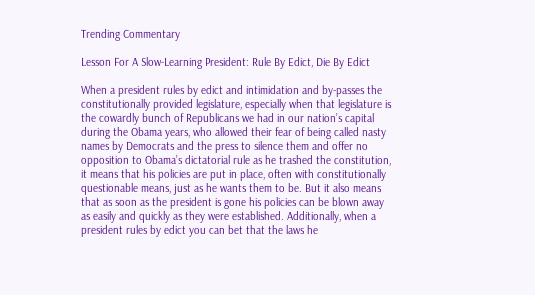Trending Commentary

Lesson For A Slow-Learning President: Rule By Edict, Die By Edict

When a president rules by edict and intimidation and by-passes the constitutionally provided legislature, especially when that legislature is the cowardly bunch of Republicans we had in our nation’s capital during the Obama years, who allowed their fear of being called nasty names by Democrats and the press to silence them and offer no opposition to Obama’s dictatorial rule as he trashed the constitution, it means that his policies are put in place, often with constitutionally questionable means, just as he wants them to be. But it also means that as soon as the president is gone his policies can be blown away as easily and quickly as they were established. Additionally, when a president rules by edict you can bet that the laws he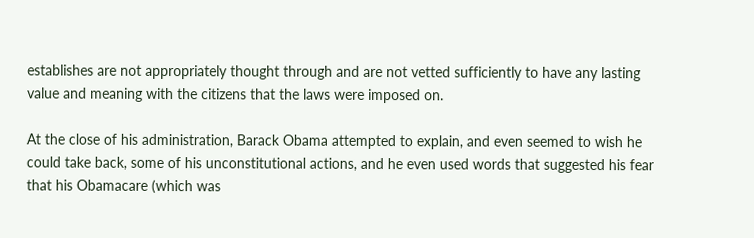establishes are not appropriately thought through and are not vetted sufficiently to have any lasting value and meaning with the citizens that the laws were imposed on.

At the close of his administration, Barack Obama attempted to explain, and even seemed to wish he could take back, some of his unconstitutional actions, and he even used words that suggested his fear that his Obamacare (which was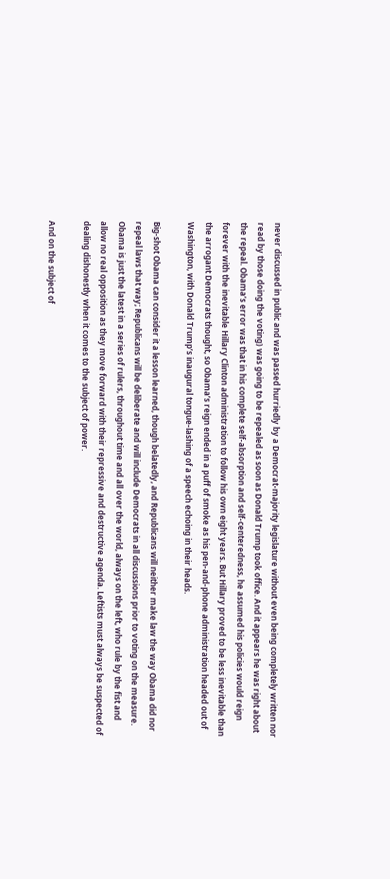never discussed in public and was passed hurriedly by a Democrat-majority legislature without even being completely written nor read by those doing the voting) was going to be repealed as soon as Donald Trump took office. And it appears he was right about the repeal. Obama’s error was that in his complete self-absorption and self-centeredness, he assumed his policies would reign forever with the inevitable Hillary Clinton administration to follow his own eight years. But Hillary proved to be less inevitable than the arrogant Democrats thought, so Obama’s reign ended in a puff of smoke as his pen-and-phone administration headed out of Washington, with Donald Trump’s inaugural tongue-lashing of a speech echoing in their heads.

Big-shot Obama can consider it a lesson learned, though belatedly, and Republicans will neither make law the way Obama did nor repeal laws that way; Republicans will be deliberate and will include Democrats in all discussions prior to voting on the measure. Obama is just the latest in a series of rulers, throughout time and all over the world, always on the left, who rule by the fist and allow no real opposition as they move forward with their repressive and destructive agenda. Leftists must always be suspected of dealing dishonestly when it comes to the subject of power.

And on the subject of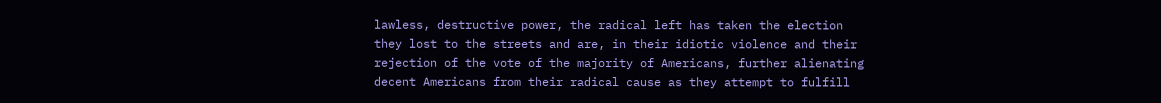lawless, destructive power, the radical left has taken the election they lost to the streets and are, in their idiotic violence and their rejection of the vote of the majority of Americans, further alienating decent Americans from their radical cause as they attempt to fulfill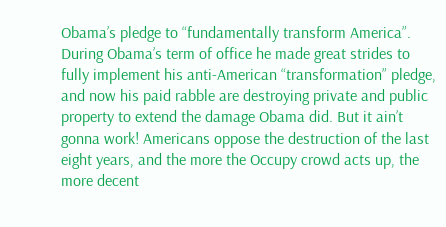Obama’s pledge to “fundamentally transform America”. During Obama’s term of office he made great strides to fully implement his anti-American “transformation” pledge, and now his paid rabble are destroying private and public property to extend the damage Obama did. But it ain’t gonna work! Americans oppose the destruction of the last eight years, and the more the Occupy crowd acts up, the more decent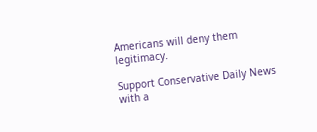Americans will deny them legitimacy.

Support Conservative Daily News with a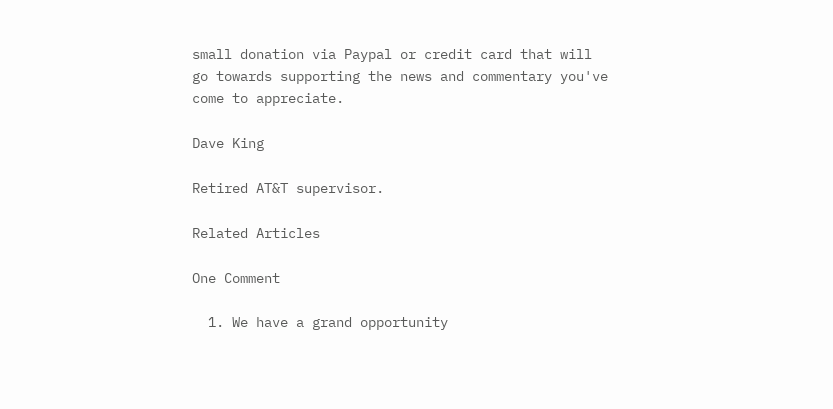small donation via Paypal or credit card that will go towards supporting the news and commentary you've come to appreciate.

Dave King

Retired AT&T supervisor.

Related Articles

One Comment

  1. We have a grand opportunity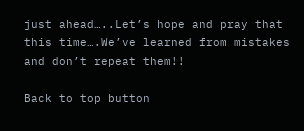just ahead…..Let’s hope and pray that this time….We’ve learned from mistakes and don’t repeat them!!

Back to top button